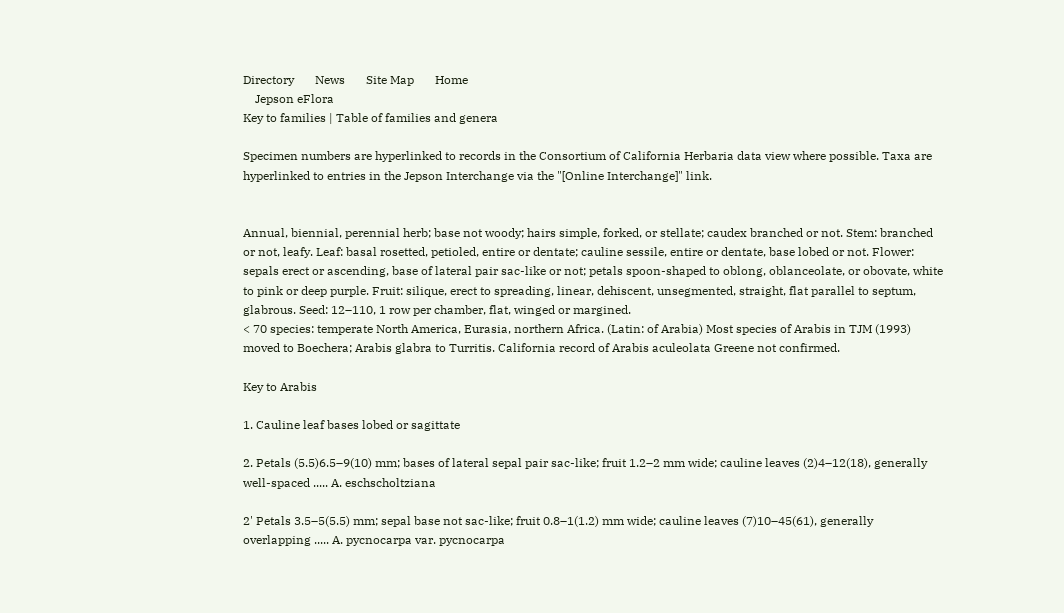Directory       News       Site Map       Home
    Jepson eFlora
Key to families | Table of families and genera

Specimen numbers are hyperlinked to records in the Consortium of California Herbaria data view where possible. Taxa are hyperlinked to entries in the Jepson Interchange via the "[Online Interchange]" link.


Annual, biennial, perennial herb; base not woody; hairs simple, forked, or stellate; caudex branched or not. Stem: branched or not, leafy. Leaf: basal rosetted, petioled, entire or dentate; cauline sessile, entire or dentate, base lobed or not. Flower: sepals erect or ascending, base of lateral pair sac-like or not; petals spoon-shaped to oblong, oblanceolate, or obovate, white to pink or deep purple. Fruit: silique, erect to spreading, linear, dehiscent, unsegmented, straight, flat parallel to septum, glabrous. Seed: 12–110, 1 row per chamber, flat, winged or margined.
< 70 species: temperate North America, Eurasia, northern Africa. (Latin: of Arabia) Most species of Arabis in TJM (1993) moved to Boechera; Arabis glabra to Turritis. California record of Arabis aculeolata Greene not confirmed.

Key to Arabis

1. Cauline leaf bases lobed or sagittate

2. Petals (5.5)6.5–9(10) mm; bases of lateral sepal pair sac-like; fruit 1.2–2 mm wide; cauline leaves (2)4–12(18), generally well-spaced ..... A. eschscholtziana

2' Petals 3.5–5(5.5) mm; sepal base not sac-like; fruit 0.8–1(1.2) mm wide; cauline leaves (7)10–45(61), generally overlapping ..... A. pycnocarpa var. pycnocarpa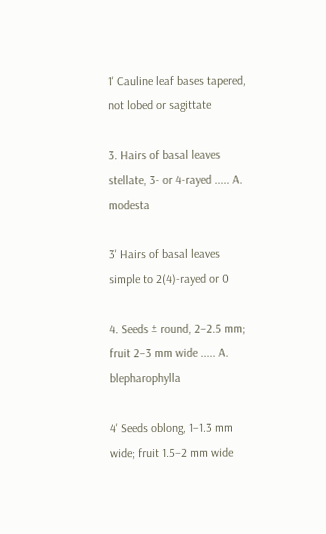1' Cauline leaf bases tapered, not lobed or sagittate

3. Hairs of basal leaves stellate, 3- or 4-rayed ..... A. modesta

3' Hairs of basal leaves simple to 2(4)-rayed or 0

4. Seeds ± round, 2–2.5 mm; fruit 2–3 mm wide ..... A. blepharophylla

4' Seeds oblong, 1–1.3 mm wide; fruit 1.5–2 mm wide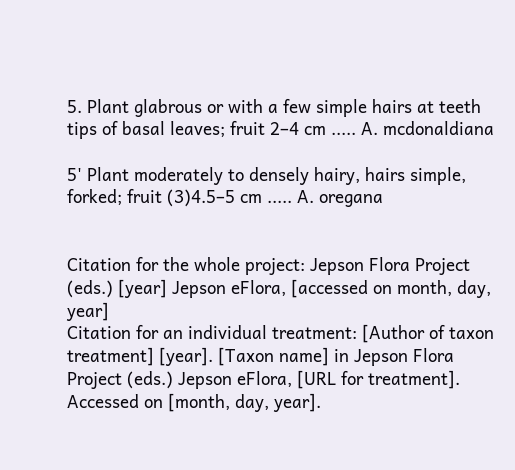5. Plant glabrous or with a few simple hairs at teeth tips of basal leaves; fruit 2–4 cm ..... A. mcdonaldiana

5' Plant moderately to densely hairy, hairs simple, forked; fruit (3)4.5–5 cm ..... A. oregana


Citation for the whole project: Jepson Flora Project (eds.) [year] Jepson eFlora, [accessed on month, day, year]
Citation for an individual treatment: [Author of taxon treatment] [year]. [Taxon name] in Jepson Flora Project (eds.) Jepson eFlora, [URL for treatment]. Accessed on [month, day, year].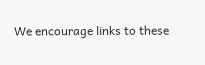We encourage links to these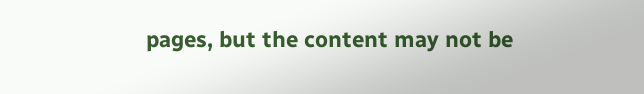pages, but the content may not be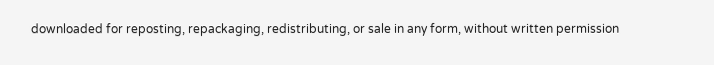downloaded for reposting, repackaging, redistributing, or sale in any form, without written permission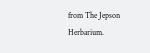from The Jepson Herbarium.